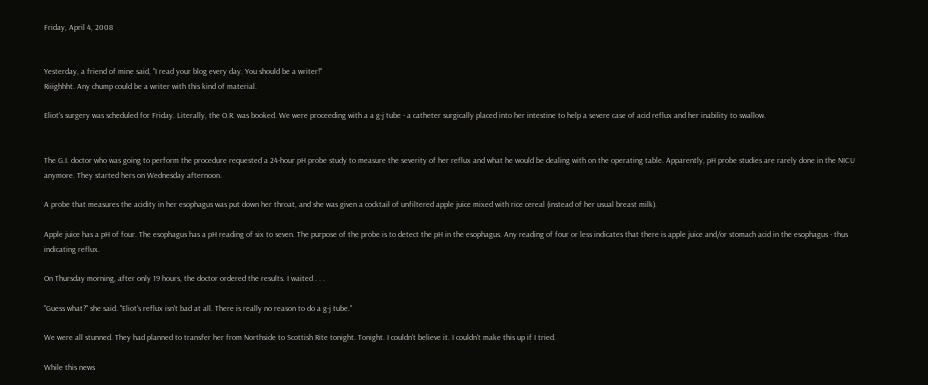Friday, April 4, 2008


Yesterday, a friend of mine said, "I read your blog every day. You should be a writer!"
Riiighhht. Any chump could be a writer with this kind of material.

Eliot's surgery was scheduled for Friday. Literally, the O.R. was booked. We were proceeding with a a g-j tube - a catheter surgically placed into her intestine to help a severe case of acid reflux and her inability to swallow.


The G.I. doctor who was going to perform the procedure requested a 24-hour pH probe study to measure the severity of her reflux and what he would be dealing with on the operating table. Apparently, pH probe studies are rarely done in the NICU anymore. They started hers on Wednesday afternoon.

A probe that measures the acidity in her esophagus was put down her throat, and she was given a cocktail of unfiltered apple juice mixed with rice cereal (instead of her usual breast milk).

Apple juice has a pH of four. The esophagus has a pH reading of six to seven. The purpose of the probe is to detect the pH in the esophagus. Any reading of four or less indicates that there is apple juice and/or stomach acid in the esophagus - thus indicating reflux.

On Thursday morning, after only 19 hours, the doctor ordered the results. I waited . . .

"Guess what?" she said. "Eliot's reflux isn't bad at all. There is really no reason to do a g-j tube."

We were all stunned. They had planned to transfer her from Northside to Scottish Rite tonight. Tonight. I couldn't believe it. I couldn't make this up if I tried.

While this news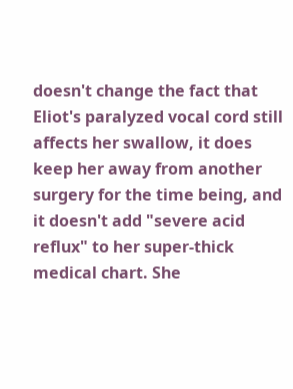doesn't change the fact that Eliot's paralyzed vocal cord still affects her swallow, it does keep her away from another surgery for the time being, and it doesn't add "severe acid reflux" to her super-thick medical chart. She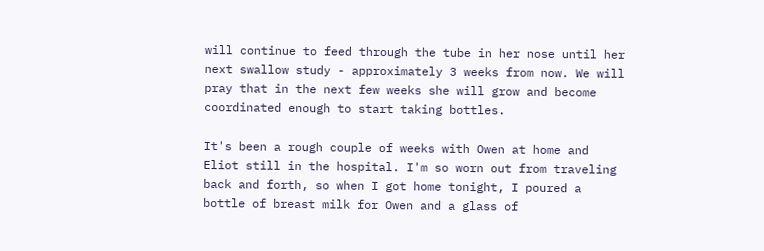will continue to feed through the tube in her nose until her next swallow study - approximately 3 weeks from now. We will pray that in the next few weeks she will grow and become coordinated enough to start taking bottles.

It's been a rough couple of weeks with Owen at home and Eliot still in the hospital. I'm so worn out from traveling back and forth, so when I got home tonight, I poured a bottle of breast milk for Owen and a glass of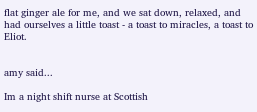flat ginger ale for me, and we sat down, relaxed, and had ourselves a little toast - a toast to miracles, a toast to Eliot.


amy said...

Im a night shift nurse at Scottish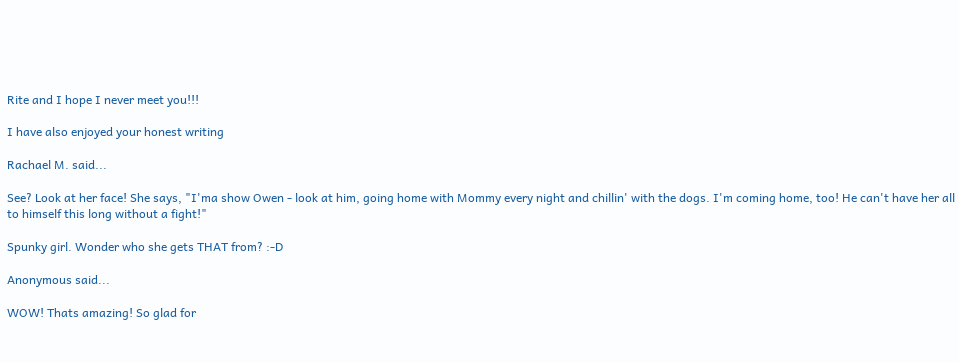Rite and I hope I never meet you!!!

I have also enjoyed your honest writing

Rachael M. said...

See? Look at her face! She says, "I'ma show Owen - look at him, going home with Mommy every night and chillin' with the dogs. I'm coming home, too! He can't have her all to himself this long without a fight!"

Spunky girl. Wonder who she gets THAT from? :-D

Anonymous said...

WOW! Thats amazing! So glad for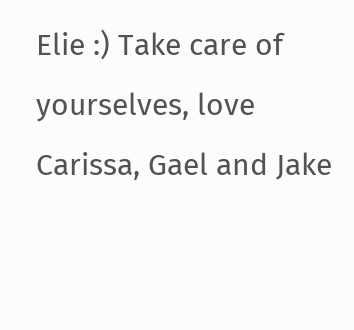Elie :) Take care of yourselves, love Carissa, Gael and Jake